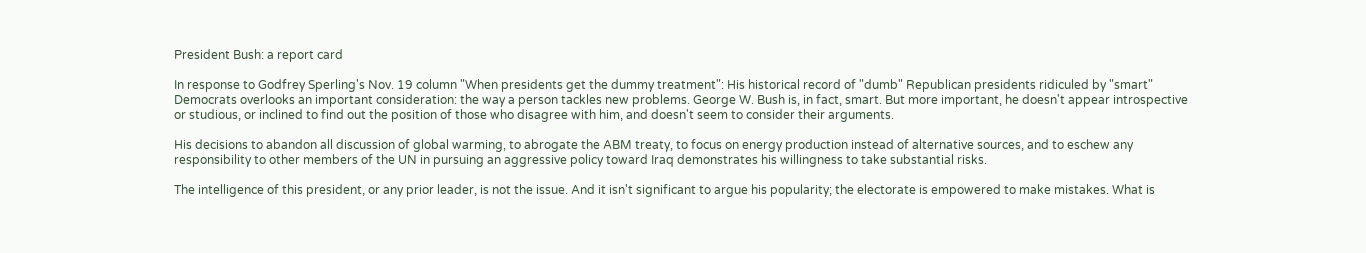President Bush: a report card

In response to Godfrey Sperling's Nov. 19 column "When presidents get the dummy treatment": His historical record of "dumb" Republican presidents ridiculed by "smart" Democrats overlooks an important consideration: the way a person tackles new problems. George W. Bush is, in fact, smart. But more important, he doesn't appear introspective or studious, or inclined to find out the position of those who disagree with him, and doesn't seem to consider their arguments.

His decisions to abandon all discussion of global warming, to abrogate the ABM treaty, to focus on energy production instead of alternative sources, and to eschew any responsibility to other members of the UN in pursuing an aggressive policy toward Iraq demonstrates his willingness to take substantial risks.

The intelligence of this president, or any prior leader, is not the issue. And it isn't significant to argue his popularity; the electorate is empowered to make mistakes. What is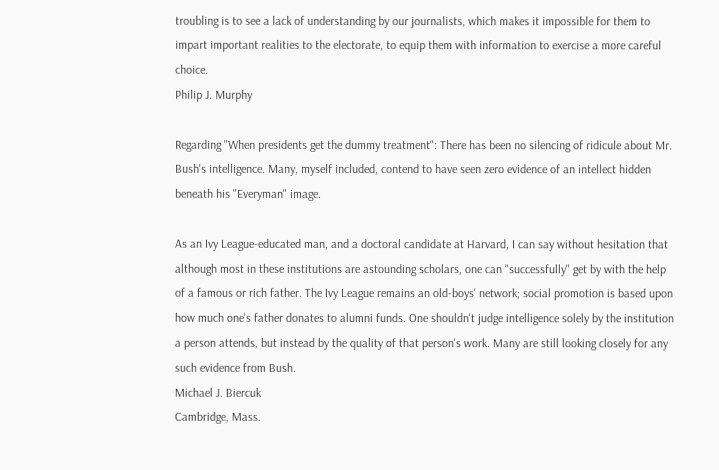troubling is to see a lack of understanding by our journalists, which makes it impossible for them to impart important realities to the electorate, to equip them with information to exercise a more careful choice.
Philip J. Murphy

Regarding "When presidents get the dummy treatment": There has been no silencing of ridicule about Mr. Bush's intelligence. Many, myself included, contend to have seen zero evidence of an intellect hidden beneath his "Everyman" image.

As an Ivy League-educated man, and a doctoral candidate at Harvard, I can say without hesitation that although most in these institutions are astounding scholars, one can "successfully" get by with the help of a famous or rich father. The Ivy League remains an old-boys' network; social promotion is based upon how much one's father donates to alumni funds. One shouldn't judge intelligence solely by the institution a person attends, but instead by the quality of that person's work. Many are still looking closely for any such evidence from Bush.
Michael J. Biercuk
Cambridge, Mass.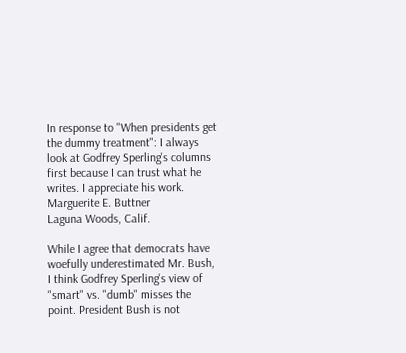In response to "When presidents get the dummy treatment": I always look at Godfrey Sperling's columns first because I can trust what he writes. I appreciate his work.
Marguerite E. Buttner
Laguna Woods, Calif.

While I agree that democrats have woefully underestimated Mr. Bush, I think Godfrey Sperling's view of "smart" vs. "dumb" misses the point. President Bush is not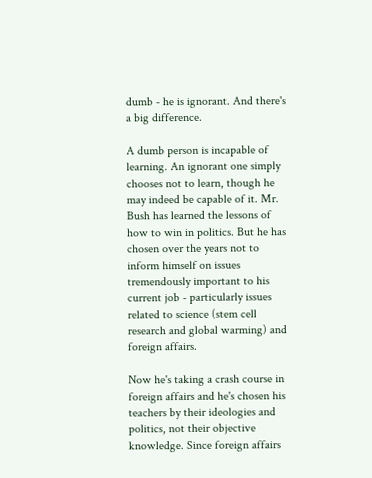dumb - he is ignorant. And there's a big difference.

A dumb person is incapable of learning. An ignorant one simply chooses not to learn, though he may indeed be capable of it. Mr. Bush has learned the lessons of how to win in politics. But he has chosen over the years not to inform himself on issues tremendously important to his current job - particularly issues related to science (stem cell research and global warming) and foreign affairs.

Now he's taking a crash course in foreign affairs and he's chosen his teachers by their ideologies and politics, not their objective knowledge. Since foreign affairs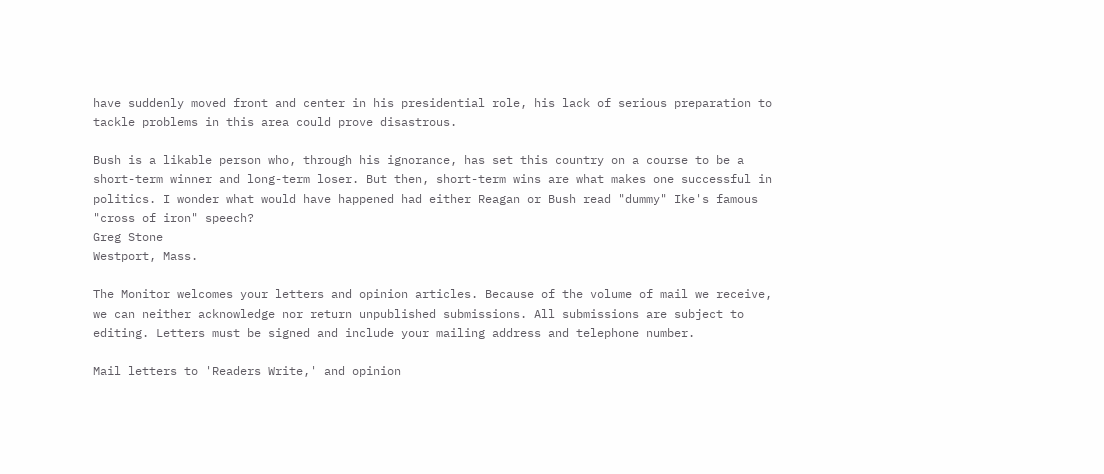have suddenly moved front and center in his presidential role, his lack of serious preparation to tackle problems in this area could prove disastrous.

Bush is a likable person who, through his ignorance, has set this country on a course to be a short-term winner and long-term loser. But then, short-term wins are what makes one successful in politics. I wonder what would have happened had either Reagan or Bush read "dummy" Ike's famous "cross of iron" speech?
Greg Stone
Westport, Mass.

The Monitor welcomes your letters and opinion articles. Because of the volume of mail we receive, we can neither acknowledge nor return unpublished submissions. All submissions are subject to editing. Letters must be signed and include your mailing address and telephone number.

Mail letters to 'Readers Write,' and opinion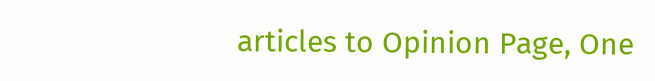articles to Opinion Page, One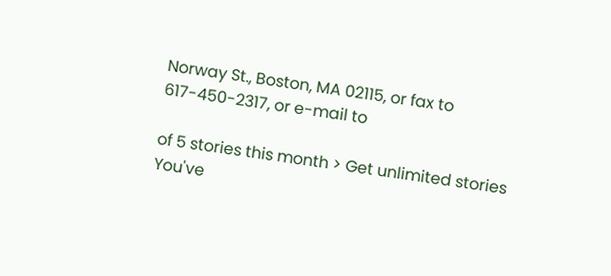Norway St., Boston, MA 02115, or fax to 617-450-2317, or e-mail to

of 5 stories this month > Get unlimited stories
You've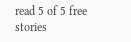read 5 of 5 free stories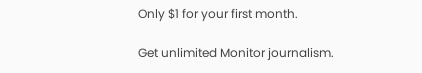Only $1 for your first month.

Get unlimited Monitor journalism.